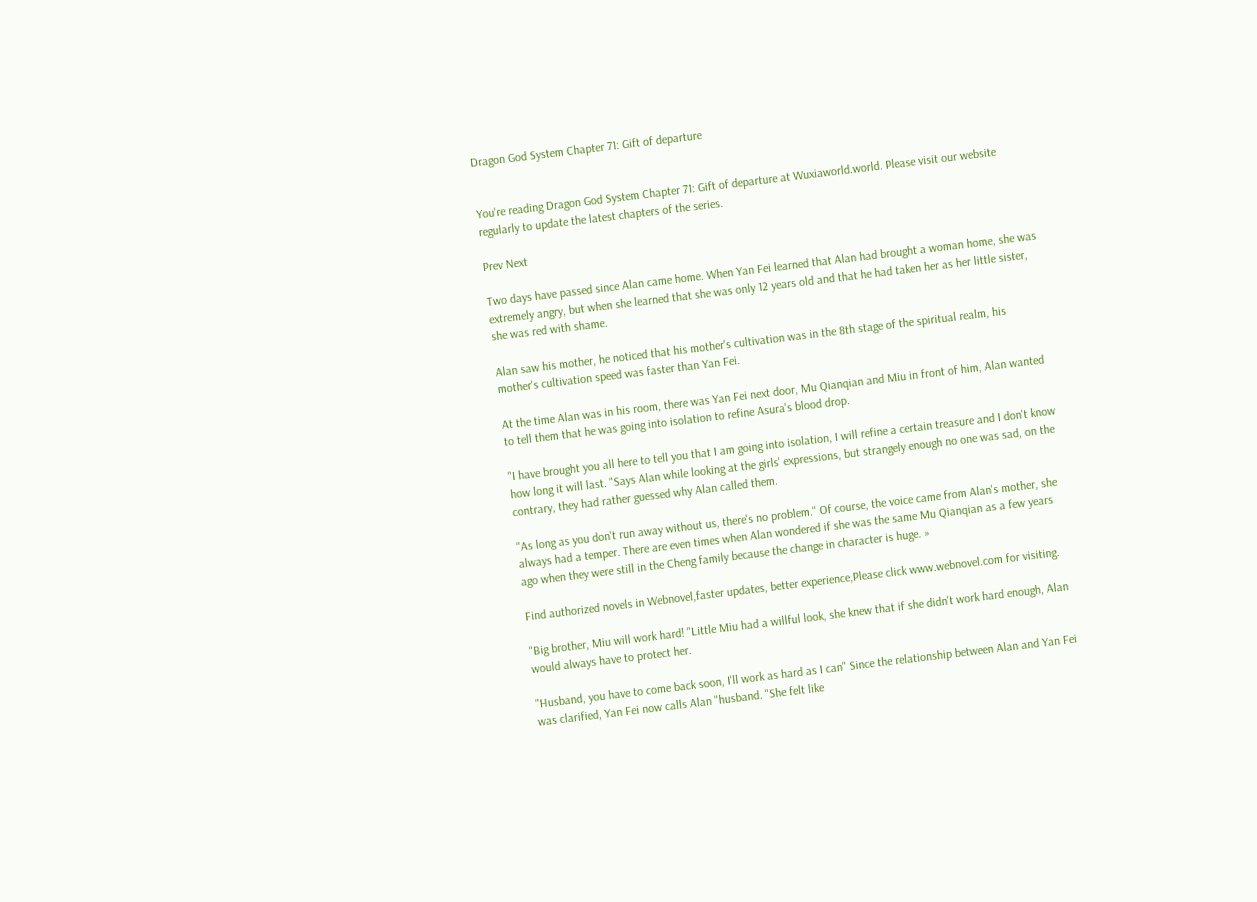Dragon God System Chapter 71: Gift of departure


You're reading Dragon God System Chapter 71: Gift of departure at Wuxiaworld.world. Please visit our website regularly to update the latest chapters of the series.

Prev Next

Two days have passed since Alan came home. When Yan Fei learned that Alan had brought a woman home, she was extremely angry, but when she learned that she was only 12 years old and that he had taken her as her little sister, she was red with shame.

Alan saw his mother, he noticed that his mother's cultivation was in the 8th stage of the spiritual realm, his mother's cultivation speed was faster than Yan Fei.

At the time Alan was in his room, there was Yan Fei next door, Mu Qianqian and Miu in front of him, Alan wanted to tell them that he was going into isolation to refine Asura's blood drop.

"I have brought you all here to tell you that I am going into isolation, I will refine a certain treasure and I don't know how long it will last. "Says Alan while looking at the girls' expressions, but strangely enough no one was sad, on the contrary, they had rather guessed why Alan called them.

"As long as you don't run away without us, there's no problem." Of course, the voice came from Alan's mother, she always had a temper. There are even times when Alan wondered if she was the same Mu Qianqian as a few years ago when they were still in the Cheng family because the change in character is huge. »

Find authorized novels in Webnovel,faster updates, better experience,Please click www.webnovel.com for visiting.

"Big brother, Miu will work hard! "Little Miu had a willful look, she knew that if she didn't work hard enough, Alan would always have to protect her.

"Husband, you have to come back soon, I'll work as hard as I can" Since the relationship between Alan and Yan Fei was clarified, Yan Fei now calls Alan "husband. "She felt like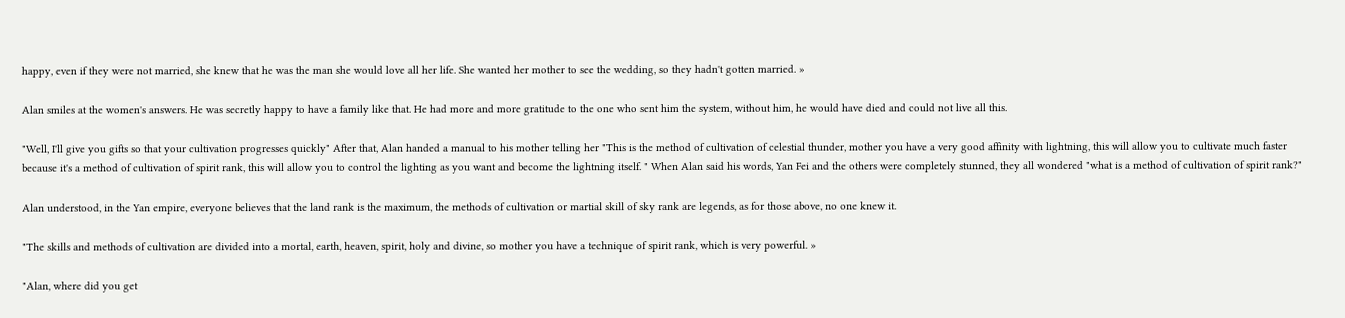happy, even if they were not married, she knew that he was the man she would love all her life. She wanted her mother to see the wedding, so they hadn't gotten married. »

Alan smiles at the women's answers. He was secretly happy to have a family like that. He had more and more gratitude to the one who sent him the system, without him, he would have died and could not live all this.

"Well, I'll give you gifts so that your cultivation progresses quickly" After that, Alan handed a manual to his mother telling her "This is the method of cultivation of celestial thunder, mother you have a very good affinity with lightning, this will allow you to cultivate much faster because it's a method of cultivation of spirit rank, this will allow you to control the lighting as you want and become the lightning itself. " When Alan said his words, Yan Fei and the others were completely stunned, they all wondered "what is a method of cultivation of spirit rank?"

Alan understood, in the Yan empire, everyone believes that the land rank is the maximum, the methods of cultivation or martial skill of sky rank are legends, as for those above, no one knew it.

"The skills and methods of cultivation are divided into a mortal, earth, heaven, spirit, holy and divine, so mother you have a technique of spirit rank, which is very powerful. »

"Alan, where did you get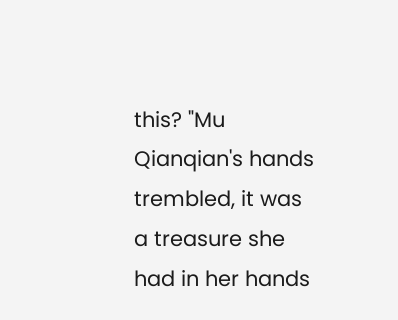this? "Mu Qianqian's hands trembled, it was a treasure she had in her hands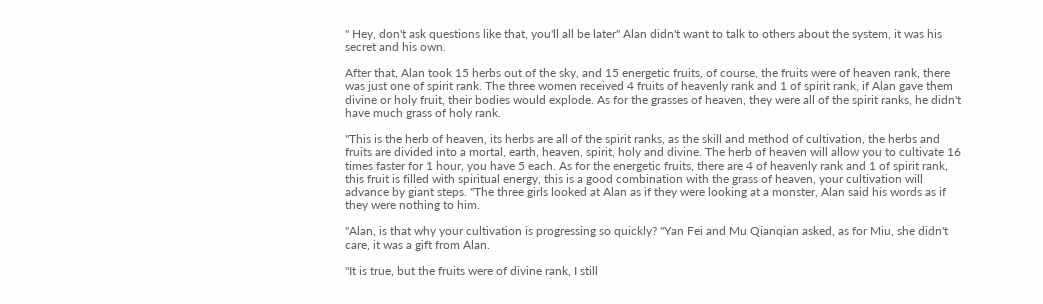" Hey, don't ask questions like that, you'll all be later" Alan didn't want to talk to others about the system, it was his secret and his own.

After that, Alan took 15 herbs out of the sky, and 15 energetic fruits, of course, the fruits were of heaven rank, there was just one of spirit rank. The three women received 4 fruits of heavenly rank and 1 of spirit rank, if Alan gave them divine or holy fruit, their bodies would explode. As for the grasses of heaven, they were all of the spirit ranks, he didn't have much grass of holy rank.

"This is the herb of heaven, its herbs are all of the spirit ranks, as the skill and method of cultivation, the herbs and fruits are divided into a mortal, earth, heaven, spirit, holy and divine. The herb of heaven will allow you to cultivate 16 times faster for 1 hour, you have 5 each. As for the energetic fruits, there are 4 of heavenly rank and 1 of spirit rank, this fruit is filled with spiritual energy, this is a good combination with the grass of heaven, your cultivation will advance by giant steps. "The three girls looked at Alan as if they were looking at a monster, Alan said his words as if they were nothing to him.

"Alan, is that why your cultivation is progressing so quickly? "Yan Fei and Mu Qianqian asked, as for Miu, she didn't care, it was a gift from Alan.

"It is true, but the fruits were of divine rank, I still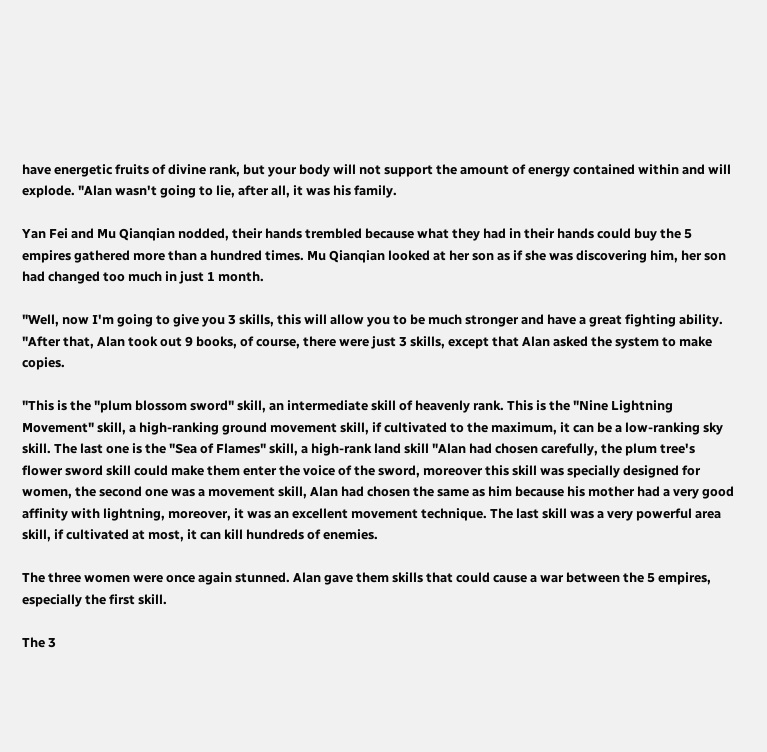have energetic fruits of divine rank, but your body will not support the amount of energy contained within and will explode. "Alan wasn't going to lie, after all, it was his family.

Yan Fei and Mu Qianqian nodded, their hands trembled because what they had in their hands could buy the 5 empires gathered more than a hundred times. Mu Qianqian looked at her son as if she was discovering him, her son had changed too much in just 1 month.

"Well, now I'm going to give you 3 skills, this will allow you to be much stronger and have a great fighting ability. "After that, Alan took out 9 books, of course, there were just 3 skills, except that Alan asked the system to make copies.

"This is the "plum blossom sword" skill, an intermediate skill of heavenly rank. This is the "Nine Lightning Movement" skill, a high-ranking ground movement skill, if cultivated to the maximum, it can be a low-ranking sky skill. The last one is the "Sea of Flames" skill, a high-rank land skill "Alan had chosen carefully, the plum tree's flower sword skill could make them enter the voice of the sword, moreover this skill was specially designed for women, the second one was a movement skill, Alan had chosen the same as him because his mother had a very good affinity with lightning, moreover, it was an excellent movement technique. The last skill was a very powerful area skill, if cultivated at most, it can kill hundreds of enemies.

The three women were once again stunned. Alan gave them skills that could cause a war between the 5 empires, especially the first skill.

The 3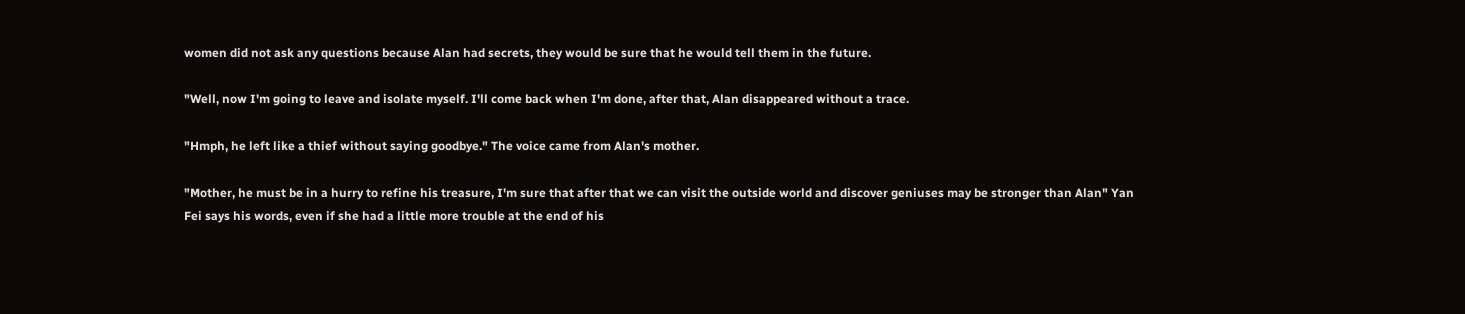women did not ask any questions because Alan had secrets, they would be sure that he would tell them in the future.

"Well, now I'm going to leave and isolate myself. I'll come back when I'm done, after that, Alan disappeared without a trace.

"Hmph, he left like a thief without saying goodbye." The voice came from Alan's mother.

"Mother, he must be in a hurry to refine his treasure, I'm sure that after that we can visit the outside world and discover geniuses may be stronger than Alan" Yan Fei says his words, even if she had a little more trouble at the end of his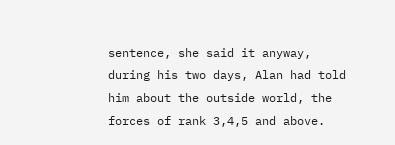sentence, she said it anyway, during his two days, Alan had told him about the outside world, the forces of rank 3,4,5 and above.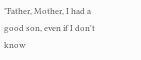"Father, Mother, I had a good son, even if I don't know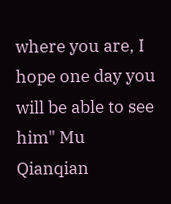where you are, I hope one day you will be able to see him" Mu Qianqian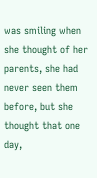was smiling when she thought of her parents, she had never seen them before, but she thought that one day,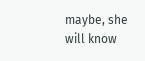maybe, she will know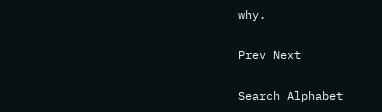why.

Prev Next

Search Alphabet